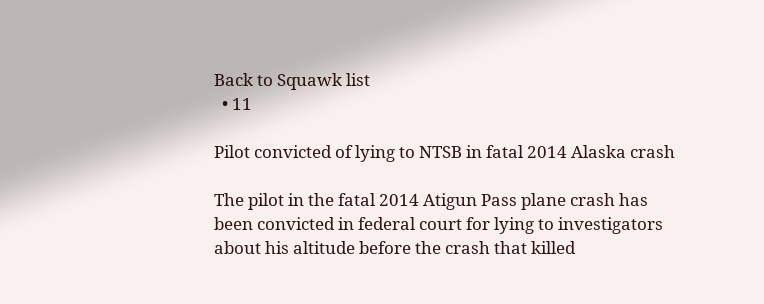Back to Squawk list
  • 11

Pilot convicted of lying to NTSB in fatal 2014 Alaska crash

The pilot in the fatal 2014 Atigun Pass plane crash has been convicted in federal court for lying to investigators about his altitude before the crash that killed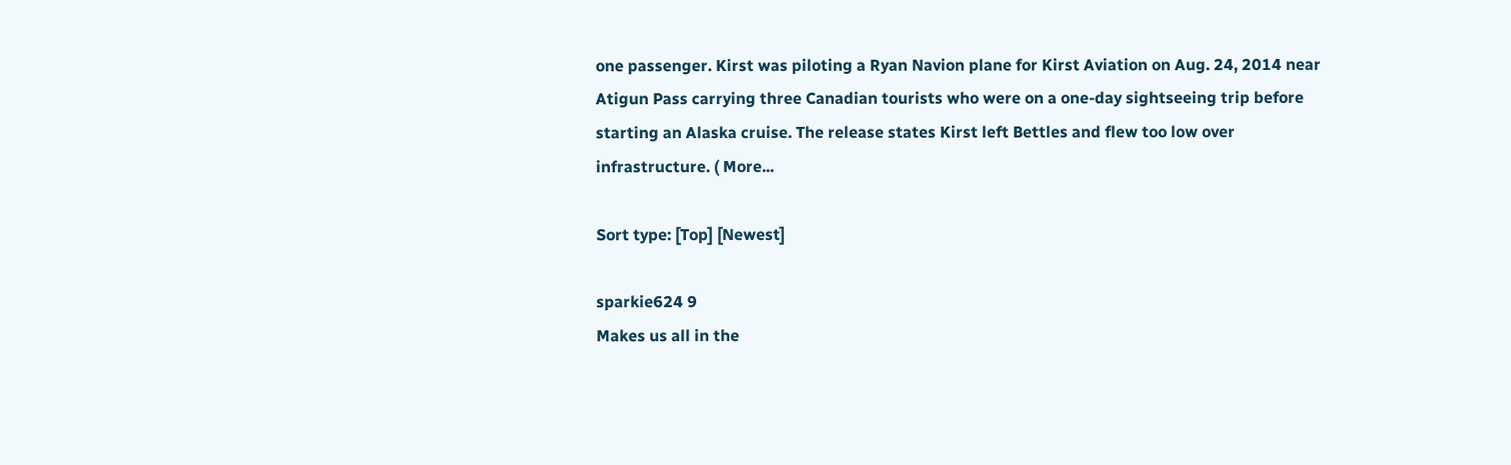one passenger. Kirst was piloting a Ryan Navion plane for Kirst Aviation on Aug. 24, 2014 near Atigun Pass carrying three Canadian tourists who were on a one-day sightseeing trip before starting an Alaska cruise. The release states Kirst left Bettles and flew too low over infrastructure. ( More...

Sort type: [Top] [Newest]

sparkie624 9
Makes us all in the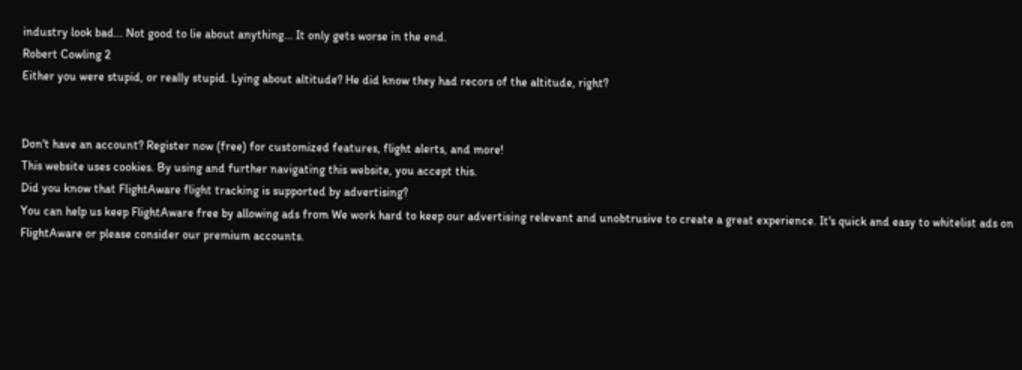industry look bad... Not good to lie about anything... It only gets worse in the end.
Robert Cowling 2
Either you were stupid, or really stupid. Lying about altitude? He did know they had recors of the altitude, right?


Don't have an account? Register now (free) for customized features, flight alerts, and more!
This website uses cookies. By using and further navigating this website, you accept this.
Did you know that FlightAware flight tracking is supported by advertising?
You can help us keep FlightAware free by allowing ads from We work hard to keep our advertising relevant and unobtrusive to create a great experience. It's quick and easy to whitelist ads on FlightAware or please consider our premium accounts.